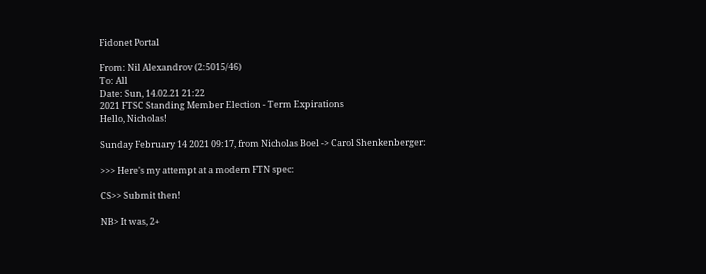Fidonet Portal

From: Nil Alexandrov (2:5015/46)
To: All
Date: Sun, 14.02.21 21:22
2021 FTSC Standing Member Election - Term Expirations
Hello, Nicholas!

Sunday February 14 2021 09:17, from Nicholas Boel -> Carol Shenkenberger:

>>> Here's my attempt at a modern FTN spec:

CS>> Submit then!

NB> It was, 2+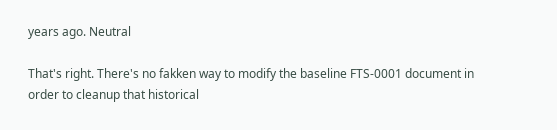years ago. Neutral

That's right. There's no fakken way to modify the baseline FTS-0001 document in
order to cleanup that historical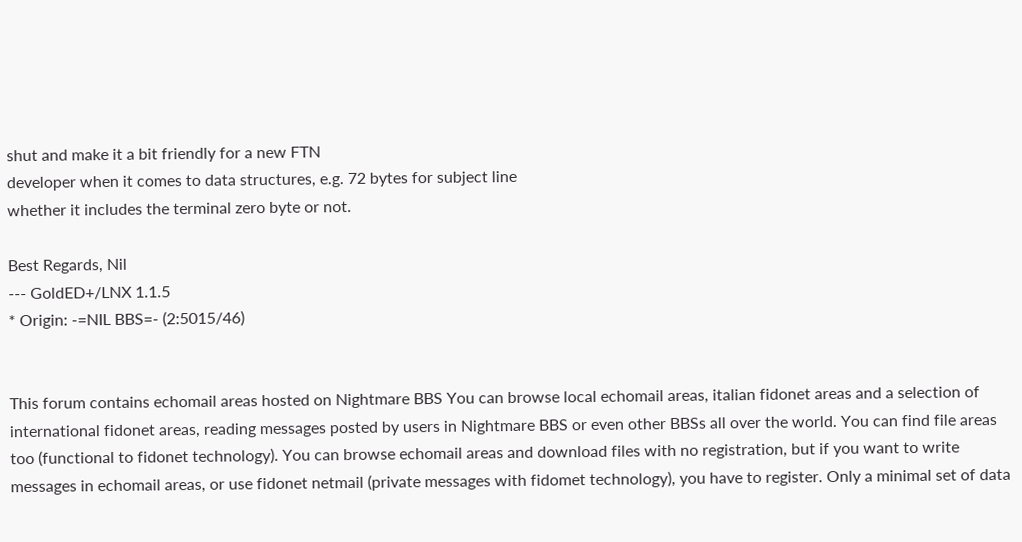shut and make it a bit friendly for a new FTN
developer when it comes to data structures, e.g. 72 bytes for subject line
whether it includes the terminal zero byte or not.

Best Regards, Nil
--- GoldED+/LNX 1.1.5
* Origin: -=NIL BBS=- (2:5015/46)


This forum contains echomail areas hosted on Nightmare BBS You can browse local echomail areas, italian fidonet areas and a selection of international fidonet areas, reading messages posted by users in Nightmare BBS or even other BBSs all over the world. You can find file areas too (functional to fidonet technology). You can browse echomail areas and download files with no registration, but if you want to write messages in echomail areas, or use fidonet netmail (private messages with fidomet technology), you have to register. Only a minimal set of data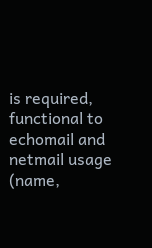is required, functional to echomail and netmail usage (name,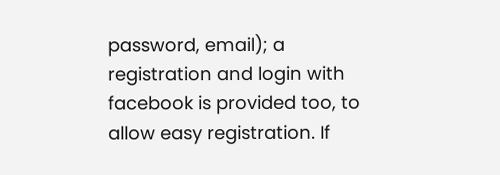password, email); a registration and login with facebook is provided too, to allow easy registration. If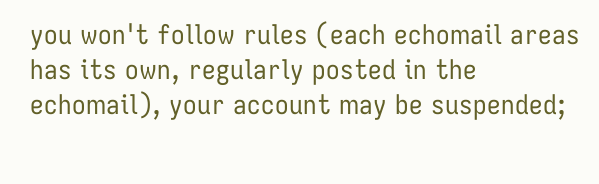you won't follow rules (each echomail areas has its own, regularly posted in the echomail), your account may be suspended;